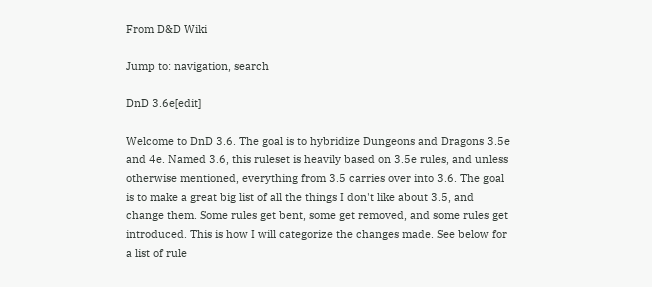From D&D Wiki

Jump to: navigation, search

DnD 3.6e[edit]

Welcome to DnD 3.6. The goal is to hybridize Dungeons and Dragons 3.5e and 4e. Named 3.6, this ruleset is heavily based on 3.5e rules, and unless otherwise mentioned, everything from 3.5 carries over into 3.6. The goal is to make a great big list of all the things I don't like about 3.5, and change them. Some rules get bent, some get removed, and some rules get introduced. This is how I will categorize the changes made. See below for a list of rule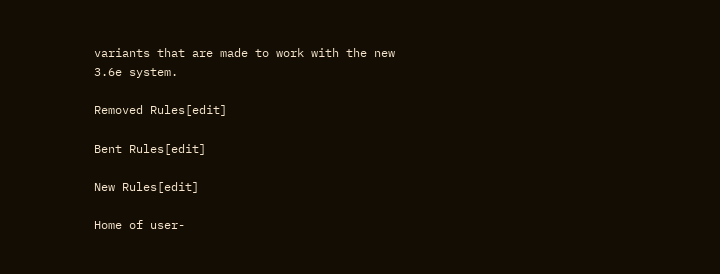variants that are made to work with the new 3.6e system.

Removed Rules[edit]

Bent Rules[edit]

New Rules[edit]

Home of user-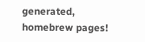generated,
homebrew pages!